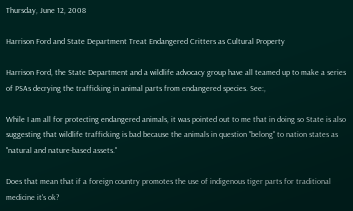Thursday, June 12, 2008

Harrison Ford and State Department Treat Endangered Critters as Cultural Property

Harrison Ford, the State Department and a wildlife advocacy group have all teamed up to make a series of PSAs decrying the trafficking in animal parts from endangered species. See:,

While I am all for protecting endangered animals, it was pointed out to me that in doing so State is also suggesting that wildlife trafficking is bad because the animals in question "belong" to nation states as "natural and nature-based assets."

Does that mean that if a foreign country promotes the use of indigenous tiger parts for traditional medicine it's ok?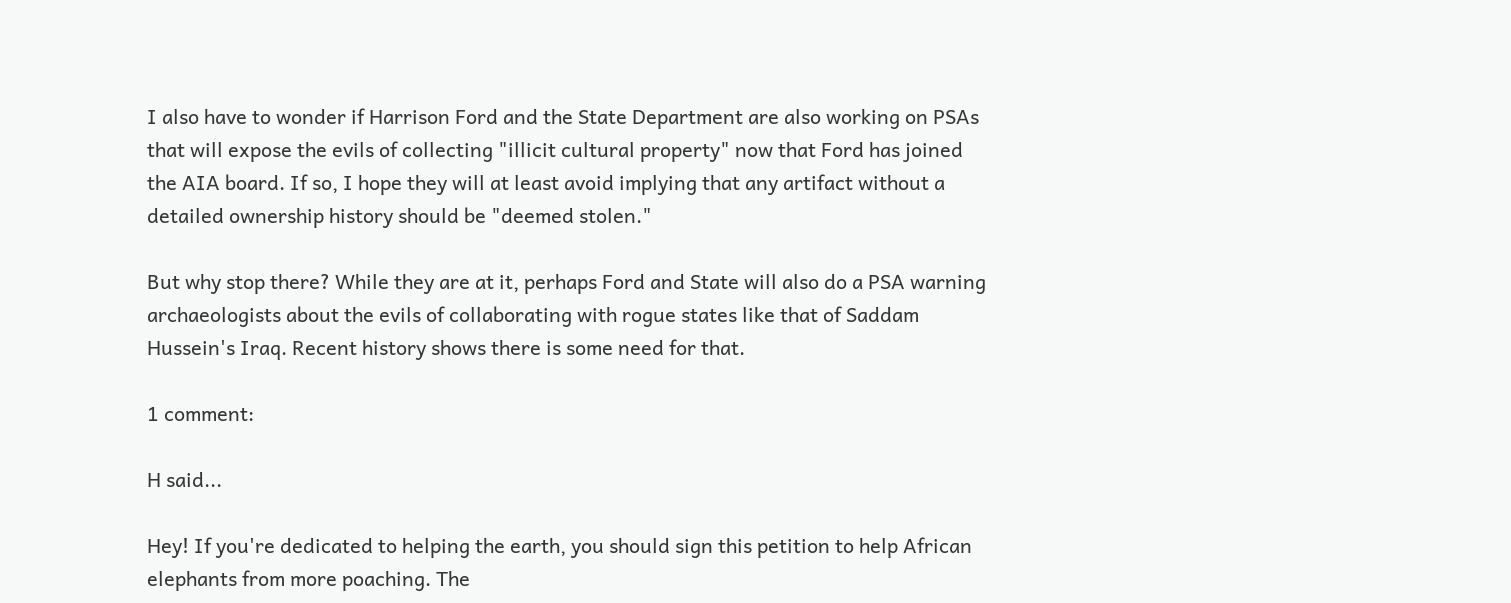I also have to wonder if Harrison Ford and the State Department are also working on PSAs that will expose the evils of collecting "illicit cultural property" now that Ford has joined the AIA board. If so, I hope they will at least avoid implying that any artifact without a detailed ownership history should be "deemed stolen."

But why stop there? While they are at it, perhaps Ford and State will also do a PSA warning archaeologists about the evils of collaborating with rogue states like that of Saddam Hussein's Iraq. Recent history shows there is some need for that.

1 comment:

H said...

Hey! If you're dedicated to helping the earth, you should sign this petition to help African elephants from more poaching. The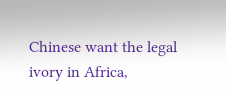Chinese want the legal ivory in Africa,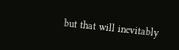but that will inevitably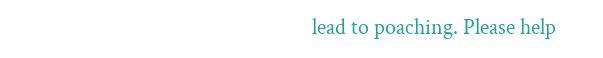lead to poaching. Please help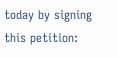today by signing this petition: